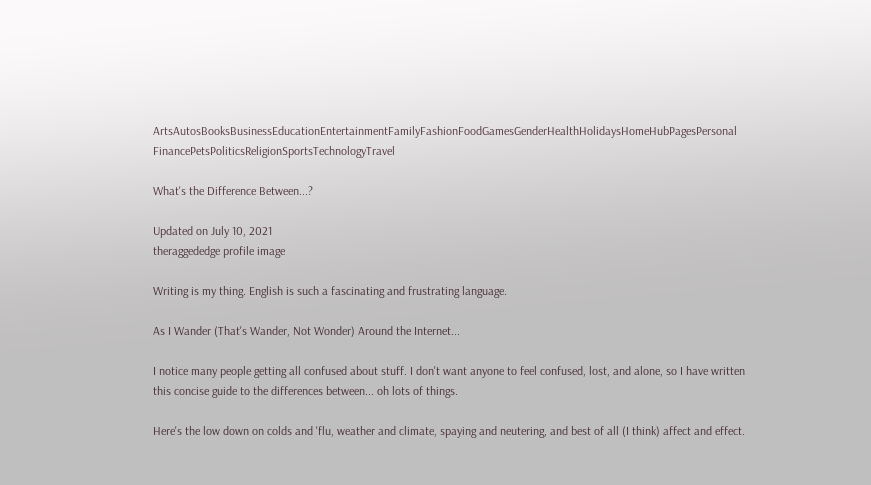ArtsAutosBooksBusinessEducationEntertainmentFamilyFashionFoodGamesGenderHealthHolidaysHomeHubPagesPersonal FinancePetsPoliticsReligionSportsTechnologyTravel

What's the Difference Between...?

Updated on July 10, 2021
theraggededge profile image

Writing is my thing. English is such a fascinating and frustrating language.

As I Wander (That's Wander, Not Wonder) Around the Internet...

I notice many people getting all confused about stuff. I don't want anyone to feel confused, lost, and alone, so I have written this concise guide to the differences between... oh lots of things.

Here's the low down on colds and 'flu, weather and climate, spaying and neutering, and best of all (I think) affect and effect.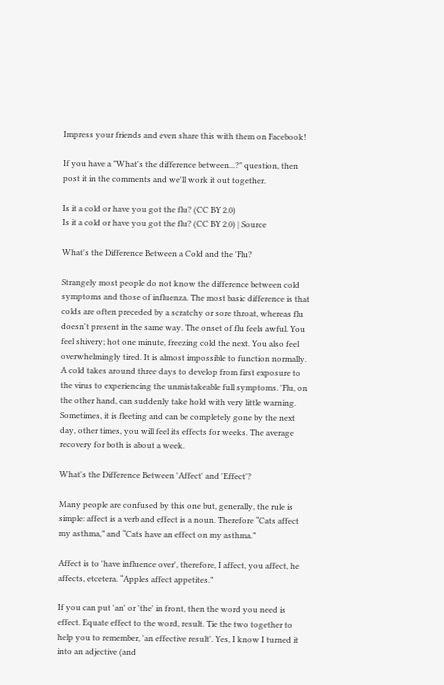Impress your friends and even share this with them on Facebook!

If you have a "What's the difference between...?" question, then post it in the comments and we'll work it out together.

Is it a cold or have you got the flu? (CC BY 2.0)
Is it a cold or have you got the flu? (CC BY 2.0) | Source

What's the Difference Between a Cold and the 'Flu?

Strangely most people do not know the difference between cold symptoms and those of influenza. The most basic difference is that colds are often preceded by a scratchy or sore throat, whereas flu doesn't present in the same way. The onset of flu feels awful. You feel shivery; hot one minute, freezing cold the next. You also feel overwhelmingly tired. It is almost impossible to function normally. A cold takes around three days to develop from first exposure to the virus to experiencing the unmistakeable full symptoms. 'Flu, on the other hand, can suddenly take hold with very little warning. Sometimes, it is fleeting and can be completely gone by the next day, other times, you will feel its effects for weeks. The average recovery for both is about a week.

What's the Difference Between 'Affect' and 'Effect'?

Many people are confused by this one but, generally, the rule is simple: affect is a verb and effect is a noun. Therefore “Cats affect my asthma,” and “Cats have an effect on my asthma.”

Affect is to 'have influence over', therefore, I affect, you affect, he affects, etcetera. “Apples affect appetites.”

If you can put 'an' or 'the' in front, then the word you need is effect. Equate effect to the word, result. Tie the two together to help you to remember, 'an effective result'. Yes, I know I turned it into an adjective (and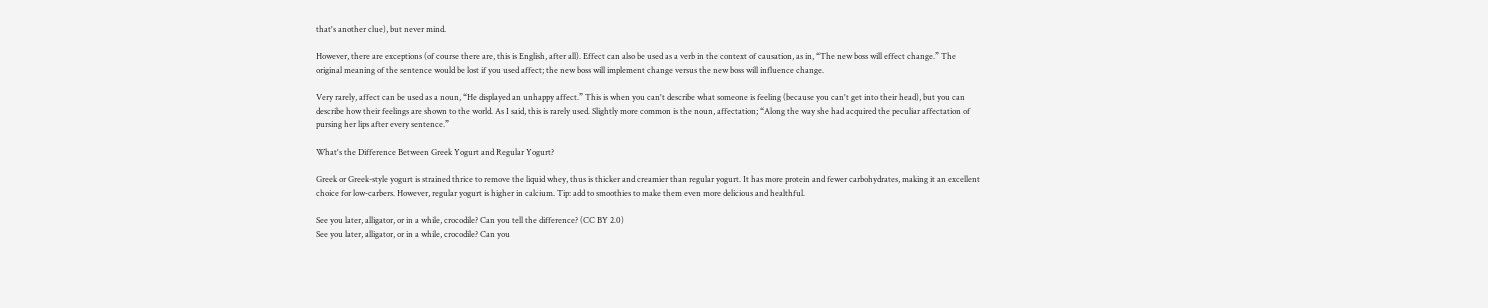that's another clue), but never mind.

However, there are exceptions (of course there are, this is English, after all). Effect can also be used as a verb in the context of causation, as in, “The new boss will effect change.” The original meaning of the sentence would be lost if you used affect; the new boss will implement change versus the new boss will influence change.

Very rarely, affect can be used as a noun, “He displayed an unhappy affect.” This is when you can't describe what someone is feeling (because you can't get into their head), but you can describe how their feelings are shown to the world. As I said, this is rarely used. Slightly more common is the noun, affectation; “Along the way she had acquired the peculiar affectation of pursing her lips after every sentence.”

What's the Difference Between Greek Yogurt and Regular Yogurt?

Greek or Greek-style yogurt is strained thrice to remove the liquid whey, thus is thicker and creamier than regular yogurt. It has more protein and fewer carbohydrates, making it an excellent choice for low-carbers. However, regular yogurt is higher in calcium. Tip: add to smoothies to make them even more delicious and healthful.

See you later, alligator, or in a while, crocodile? Can you tell the difference? (CC BY 2.0)
See you later, alligator, or in a while, crocodile? Can you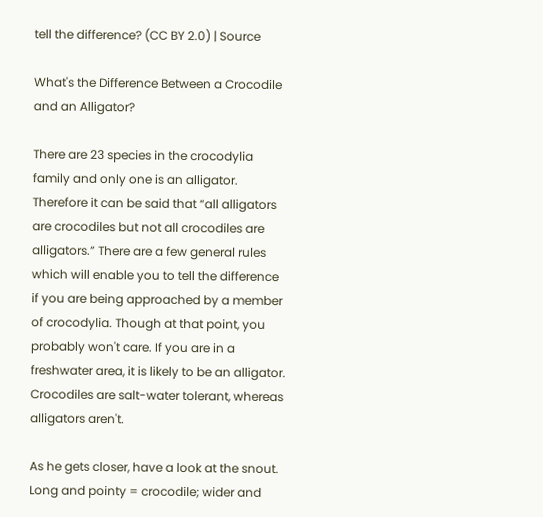tell the difference? (CC BY 2.0) | Source

What's the Difference Between a Crocodile and an Alligator?

There are 23 species in the crocodylia family and only one is an alligator. Therefore it can be said that “all alligators are crocodiles but not all crocodiles are alligators.” There are a few general rules which will enable you to tell the difference if you are being approached by a member of crocodylia. Though at that point, you probably won't care. If you are in a freshwater area, it is likely to be an alligator. Crocodiles are salt-water tolerant, whereas alligators aren't.

As he gets closer, have a look at the snout. Long and pointy = crocodile; wider and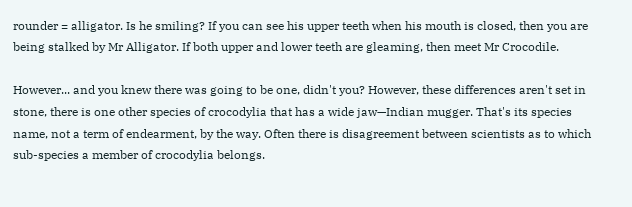rounder = alligator. Is he smiling? If you can see his upper teeth when his mouth is closed, then you are being stalked by Mr Alligator. If both upper and lower teeth are gleaming, then meet Mr Crocodile.

However... and you knew there was going to be one, didn't you? However, these differences aren't set in stone, there is one other species of crocodylia that has a wide jaw—Indian mugger. That's its species name, not a term of endearment, by the way. Often there is disagreement between scientists as to which sub-species a member of crocodylia belongs.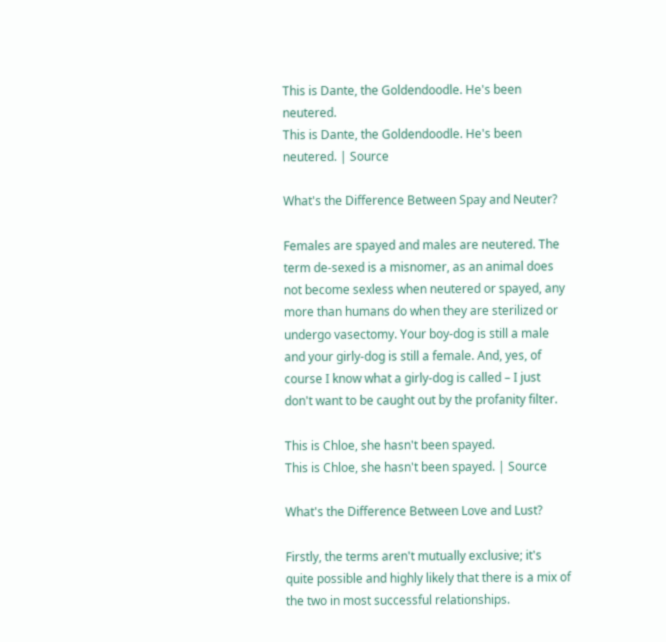This is Dante, the Goldendoodle. He's been neutered.
This is Dante, the Goldendoodle. He's been neutered. | Source

What's the Difference Between Spay and Neuter?

Females are spayed and males are neutered. The term de-sexed is a misnomer, as an animal does not become sexless when neutered or spayed, any more than humans do when they are sterilized or undergo vasectomy. Your boy-dog is still a male and your girly-dog is still a female. And, yes, of course I know what a girly-dog is called – I just don't want to be caught out by the profanity filter.

This is Chloe, she hasn't been spayed.
This is Chloe, she hasn't been spayed. | Source

What's the Difference Between Love and Lust?

Firstly, the terms aren't mutually exclusive; it's quite possible and highly likely that there is a mix of the two in most successful relationships.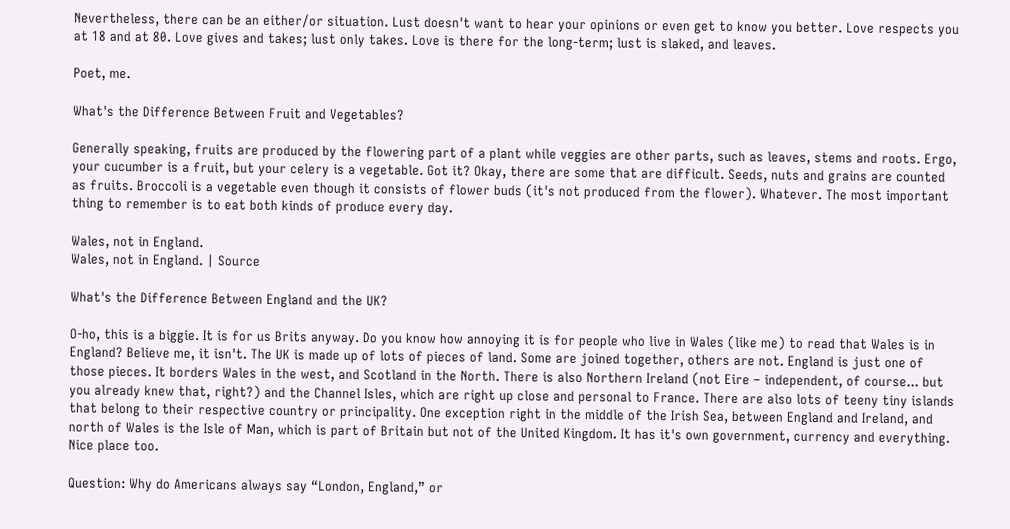Nevertheless, there can be an either/or situation. Lust doesn't want to hear your opinions or even get to know you better. Love respects you at 18 and at 80. Love gives and takes; lust only takes. Love is there for the long-term; lust is slaked, and leaves.

Poet, me.

What's the Difference Between Fruit and Vegetables?

Generally speaking, fruits are produced by the flowering part of a plant while veggies are other parts, such as leaves, stems and roots. Ergo, your cucumber is a fruit, but your celery is a vegetable. Got it? Okay, there are some that are difficult. Seeds, nuts and grains are counted as fruits. Broccoli is a vegetable even though it consists of flower buds (it's not produced from the flower). Whatever. The most important thing to remember is to eat both kinds of produce every day.

Wales, not in England.
Wales, not in England. | Source

What's the Difference Between England and the UK?

O-ho, this is a biggie. It is for us Brits anyway. Do you know how annoying it is for people who live in Wales (like me) to read that Wales is in England? Believe me, it isn't. The UK is made up of lots of pieces of land. Some are joined together, others are not. England is just one of those pieces. It borders Wales in the west, and Scotland in the North. There is also Northern Ireland (not Eire – independent, of course... but you already knew that, right?) and the Channel Isles, which are right up close and personal to France. There are also lots of teeny tiny islands that belong to their respective country or principality. One exception right in the middle of the Irish Sea, between England and Ireland, and north of Wales is the Isle of Man, which is part of Britain but not of the United Kingdom. It has it's own government, currency and everything. Nice place too.

Question: Why do Americans always say “London, England,” or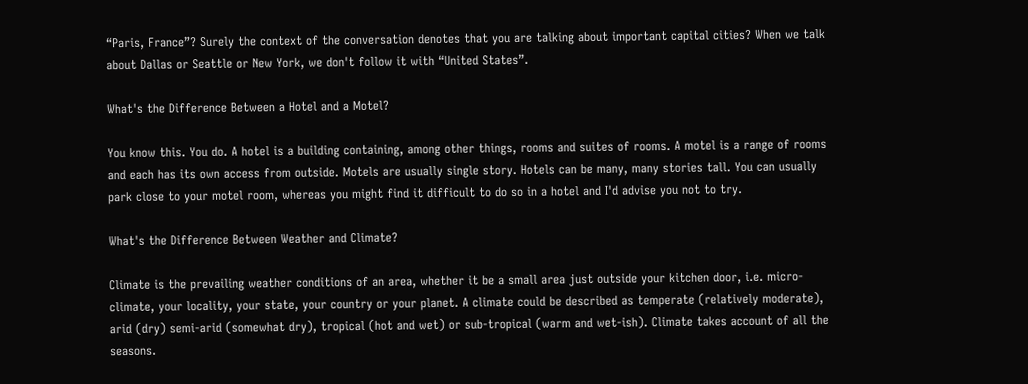“Paris, France”? Surely the context of the conversation denotes that you are talking about important capital cities? When we talk about Dallas or Seattle or New York, we don't follow it with “United States”.

What's the Difference Between a Hotel and a Motel?

You know this. You do. A hotel is a building containing, among other things, rooms and suites of rooms. A motel is a range of rooms and each has its own access from outside. Motels are usually single story. Hotels can be many, many stories tall. You can usually park close to your motel room, whereas you might find it difficult to do so in a hotel and I'd advise you not to try.

What's the Difference Between Weather and Climate?

Climate is the prevailing weather conditions of an area, whether it be a small area just outside your kitchen door, i.e. micro-climate, your locality, your state, your country or your planet. A climate could be described as temperate (relatively moderate), arid (dry) semi-arid (somewhat dry), tropical (hot and wet) or sub-tropical (warm and wet-ish). Climate takes account of all the seasons.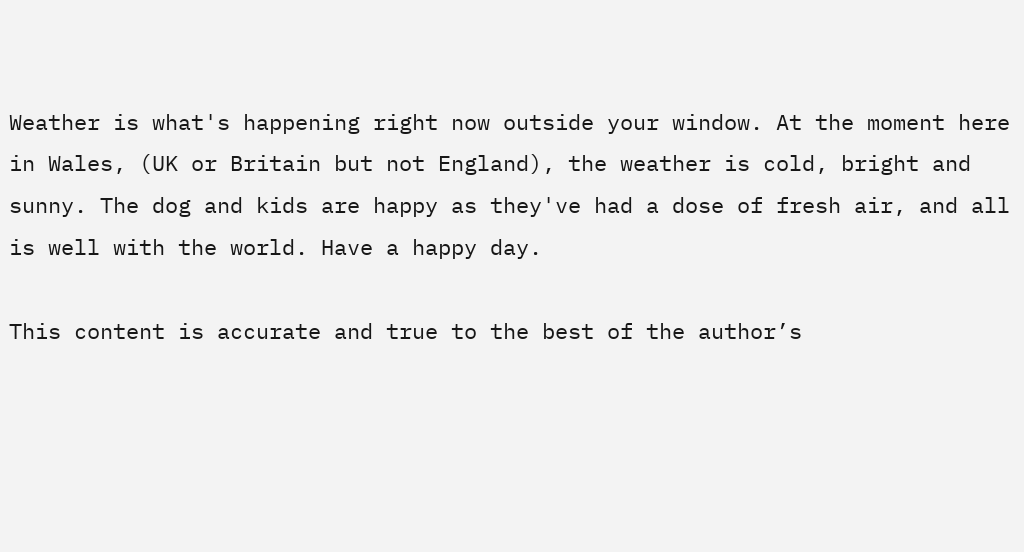Weather is what's happening right now outside your window. At the moment here in Wales, (UK or Britain but not England), the weather is cold, bright and sunny. The dog and kids are happy as they've had a dose of fresh air, and all is well with the world. Have a happy day.

This content is accurate and true to the best of the author’s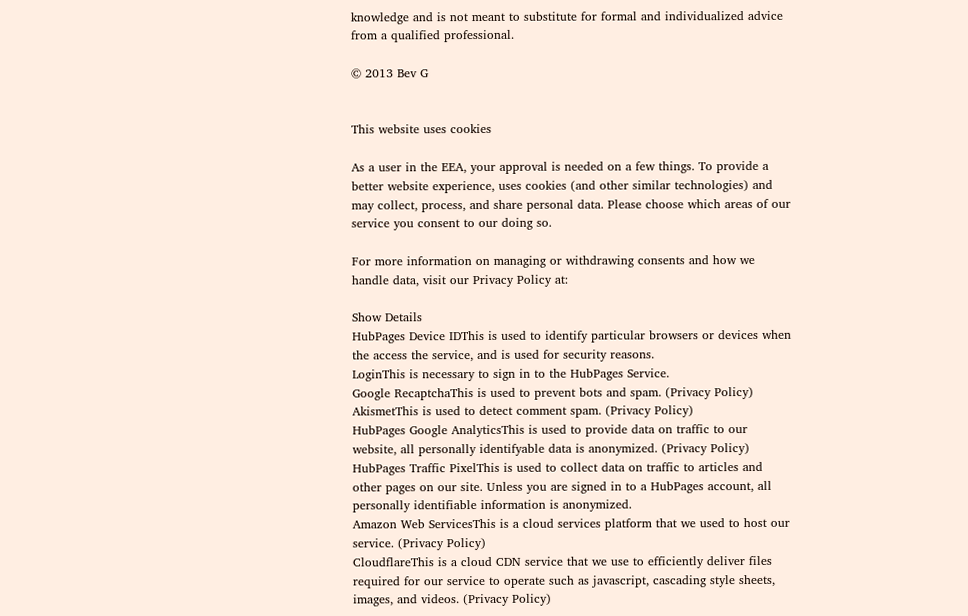knowledge and is not meant to substitute for formal and individualized advice from a qualified professional.

© 2013 Bev G


This website uses cookies

As a user in the EEA, your approval is needed on a few things. To provide a better website experience, uses cookies (and other similar technologies) and may collect, process, and share personal data. Please choose which areas of our service you consent to our doing so.

For more information on managing or withdrawing consents and how we handle data, visit our Privacy Policy at:

Show Details
HubPages Device IDThis is used to identify particular browsers or devices when the access the service, and is used for security reasons.
LoginThis is necessary to sign in to the HubPages Service.
Google RecaptchaThis is used to prevent bots and spam. (Privacy Policy)
AkismetThis is used to detect comment spam. (Privacy Policy)
HubPages Google AnalyticsThis is used to provide data on traffic to our website, all personally identifyable data is anonymized. (Privacy Policy)
HubPages Traffic PixelThis is used to collect data on traffic to articles and other pages on our site. Unless you are signed in to a HubPages account, all personally identifiable information is anonymized.
Amazon Web ServicesThis is a cloud services platform that we used to host our service. (Privacy Policy)
CloudflareThis is a cloud CDN service that we use to efficiently deliver files required for our service to operate such as javascript, cascading style sheets, images, and videos. (Privacy Policy)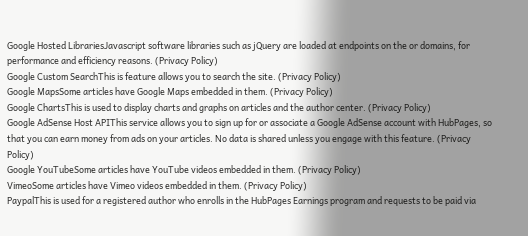Google Hosted LibrariesJavascript software libraries such as jQuery are loaded at endpoints on the or domains, for performance and efficiency reasons. (Privacy Policy)
Google Custom SearchThis is feature allows you to search the site. (Privacy Policy)
Google MapsSome articles have Google Maps embedded in them. (Privacy Policy)
Google ChartsThis is used to display charts and graphs on articles and the author center. (Privacy Policy)
Google AdSense Host APIThis service allows you to sign up for or associate a Google AdSense account with HubPages, so that you can earn money from ads on your articles. No data is shared unless you engage with this feature. (Privacy Policy)
Google YouTubeSome articles have YouTube videos embedded in them. (Privacy Policy)
VimeoSome articles have Vimeo videos embedded in them. (Privacy Policy)
PaypalThis is used for a registered author who enrolls in the HubPages Earnings program and requests to be paid via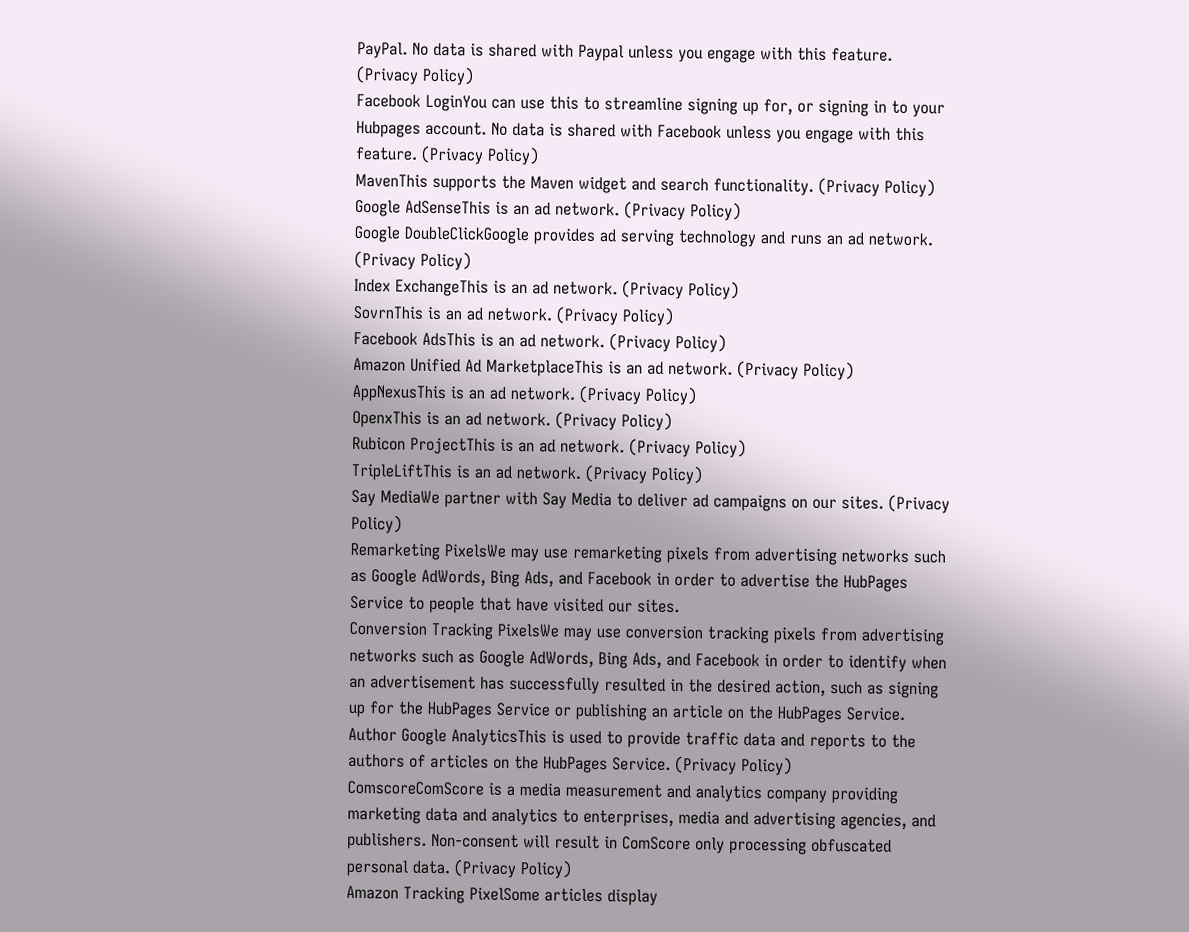PayPal. No data is shared with Paypal unless you engage with this feature. (Privacy Policy)
Facebook LoginYou can use this to streamline signing up for, or signing in to your Hubpages account. No data is shared with Facebook unless you engage with this feature. (Privacy Policy)
MavenThis supports the Maven widget and search functionality. (Privacy Policy)
Google AdSenseThis is an ad network. (Privacy Policy)
Google DoubleClickGoogle provides ad serving technology and runs an ad network. (Privacy Policy)
Index ExchangeThis is an ad network. (Privacy Policy)
SovrnThis is an ad network. (Privacy Policy)
Facebook AdsThis is an ad network. (Privacy Policy)
Amazon Unified Ad MarketplaceThis is an ad network. (Privacy Policy)
AppNexusThis is an ad network. (Privacy Policy)
OpenxThis is an ad network. (Privacy Policy)
Rubicon ProjectThis is an ad network. (Privacy Policy)
TripleLiftThis is an ad network. (Privacy Policy)
Say MediaWe partner with Say Media to deliver ad campaigns on our sites. (Privacy Policy)
Remarketing PixelsWe may use remarketing pixels from advertising networks such as Google AdWords, Bing Ads, and Facebook in order to advertise the HubPages Service to people that have visited our sites.
Conversion Tracking PixelsWe may use conversion tracking pixels from advertising networks such as Google AdWords, Bing Ads, and Facebook in order to identify when an advertisement has successfully resulted in the desired action, such as signing up for the HubPages Service or publishing an article on the HubPages Service.
Author Google AnalyticsThis is used to provide traffic data and reports to the authors of articles on the HubPages Service. (Privacy Policy)
ComscoreComScore is a media measurement and analytics company providing marketing data and analytics to enterprises, media and advertising agencies, and publishers. Non-consent will result in ComScore only processing obfuscated personal data. (Privacy Policy)
Amazon Tracking PixelSome articles display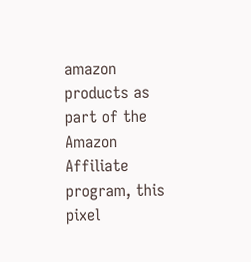amazon products as part of the Amazon Affiliate program, this pixel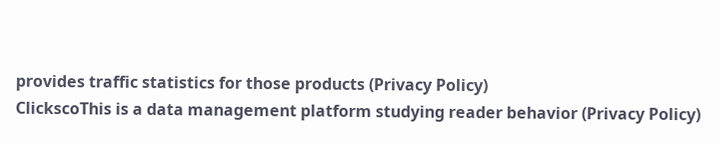provides traffic statistics for those products (Privacy Policy)
ClickscoThis is a data management platform studying reader behavior (Privacy Policy)